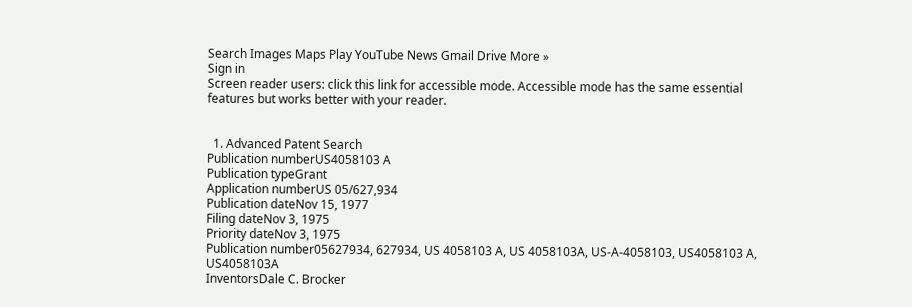Search Images Maps Play YouTube News Gmail Drive More »
Sign in
Screen reader users: click this link for accessible mode. Accessible mode has the same essential features but works better with your reader.


  1. Advanced Patent Search
Publication numberUS4058103 A
Publication typeGrant
Application numberUS 05/627,934
Publication dateNov 15, 1977
Filing dateNov 3, 1975
Priority dateNov 3, 1975
Publication number05627934, 627934, US 4058103 A, US 4058103A, US-A-4058103, US4058103 A, US4058103A
InventorsDale C. Brocker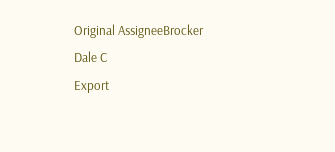Original AssigneeBrocker Dale C
Export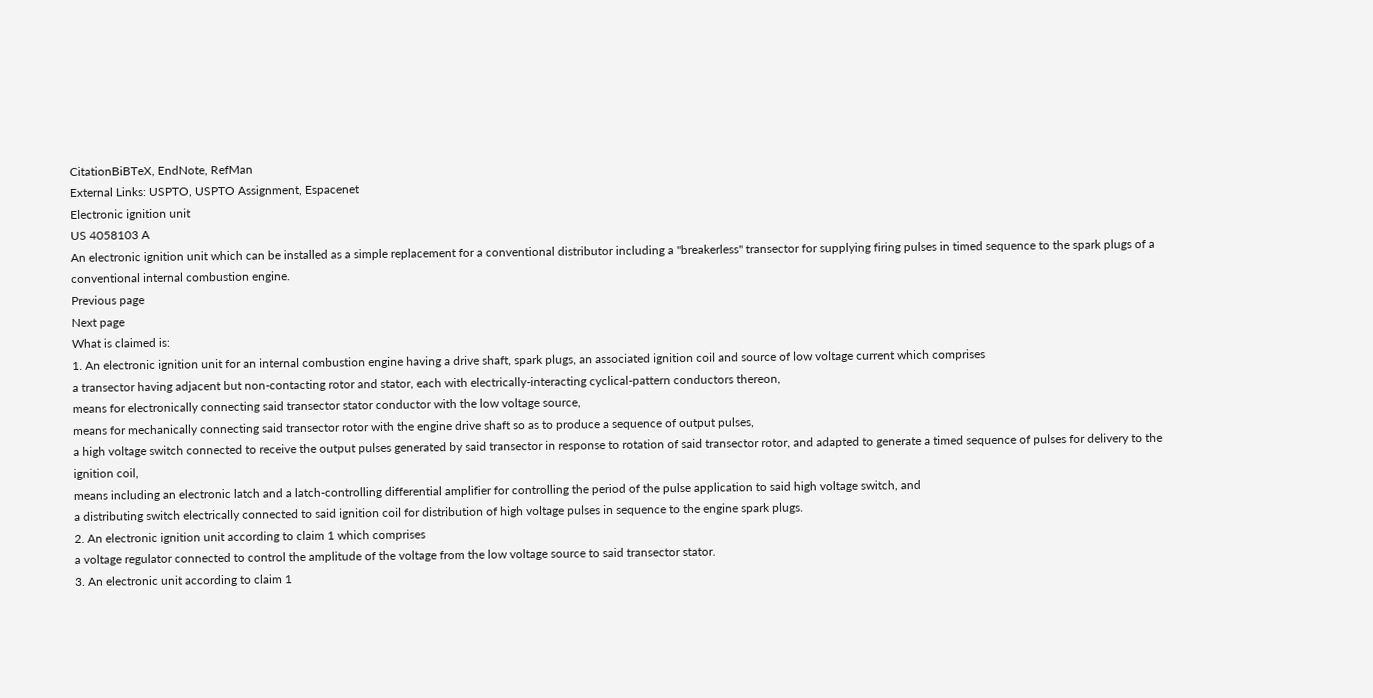CitationBiBTeX, EndNote, RefMan
External Links: USPTO, USPTO Assignment, Espacenet
Electronic ignition unit
US 4058103 A
An electronic ignition unit which can be installed as a simple replacement for a conventional distributor including a "breakerless" transector for supplying firing pulses in timed sequence to the spark plugs of a conventional internal combustion engine.
Previous page
Next page
What is claimed is:
1. An electronic ignition unit for an internal combustion engine having a drive shaft, spark plugs, an associated ignition coil and source of low voltage current which comprises
a transector having adjacent but non-contacting rotor and stator, each with electrically-interacting cyclical-pattern conductors thereon,
means for electronically connecting said transector stator conductor with the low voltage source,
means for mechanically connecting said transector rotor with the engine drive shaft so as to produce a sequence of output pulses,
a high voltage switch connected to receive the output pulses generated by said transector in response to rotation of said transector rotor, and adapted to generate a timed sequence of pulses for delivery to the ignition coil,
means including an electronic latch and a latch-controlling differential amplifier for controlling the period of the pulse application to said high voltage switch, and
a distributing switch electrically connected to said ignition coil for distribution of high voltage pulses in sequence to the engine spark plugs.
2. An electronic ignition unit according to claim 1 which comprises
a voltage regulator connected to control the amplitude of the voltage from the low voltage source to said transector stator.
3. An electronic unit according to claim 1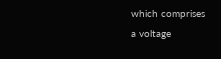which comprises
a voltage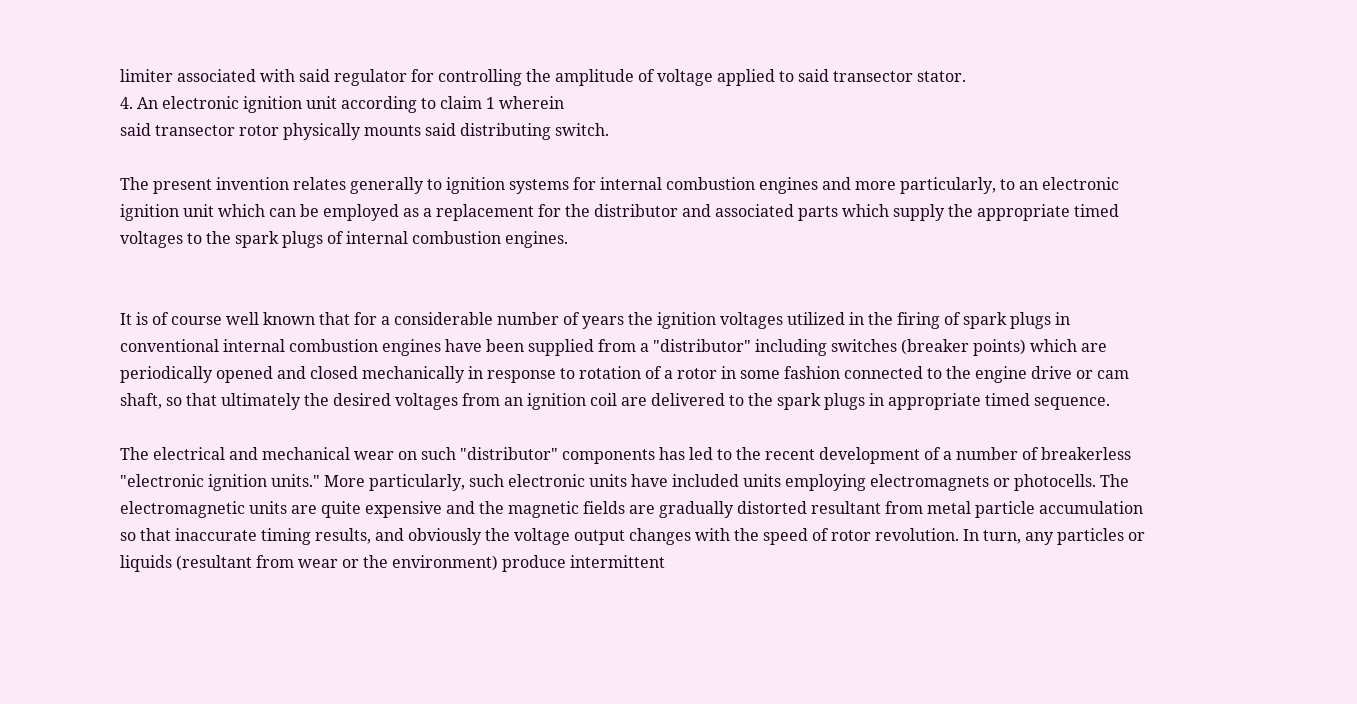limiter associated with said regulator for controlling the amplitude of voltage applied to said transector stator.
4. An electronic ignition unit according to claim 1 wherein
said transector rotor physically mounts said distributing switch.

The present invention relates generally to ignition systems for internal combustion engines and more particularly, to an electronic ignition unit which can be employed as a replacement for the distributor and associated parts which supply the appropriate timed voltages to the spark plugs of internal combustion engines.


It is of course well known that for a considerable number of years the ignition voltages utilized in the firing of spark plugs in conventional internal combustion engines have been supplied from a "distributor" including switches (breaker points) which are periodically opened and closed mechanically in response to rotation of a rotor in some fashion connected to the engine drive or cam shaft, so that ultimately the desired voltages from an ignition coil are delivered to the spark plugs in appropriate timed sequence.

The electrical and mechanical wear on such "distributor" components has led to the recent development of a number of breakerless "electronic ignition units." More particularly, such electronic units have included units employing electromagnets or photocells. The electromagnetic units are quite expensive and the magnetic fields are gradually distorted resultant from metal particle accumulation so that inaccurate timing results, and obviously the voltage output changes with the speed of rotor revolution. In turn, any particles or liquids (resultant from wear or the environment) produce intermittent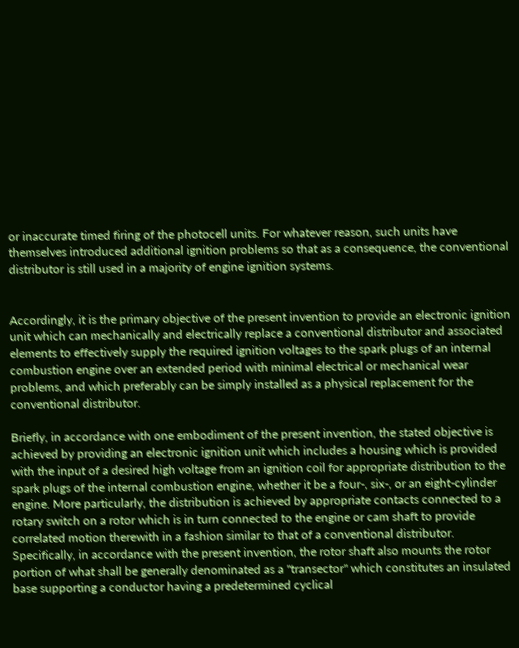or inaccurate timed firing of the photocell units. For whatever reason, such units have themselves introduced additional ignition problems so that as a consequence, the conventional distributor is still used in a majority of engine ignition systems.


Accordingly, it is the primary objective of the present invention to provide an electronic ignition unit which can mechanically and electrically replace a conventional distributor and associated elements to effectively supply the required ignition voltages to the spark plugs of an internal combustion engine over an extended period with minimal electrical or mechanical wear problems, and which preferably can be simply installed as a physical replacement for the conventional distributor.

Briefly, in accordance with one embodiment of the present invention, the stated objective is achieved by providing an electronic ignition unit which includes a housing which is provided with the input of a desired high voltage from an ignition coil for appropriate distribution to the spark plugs of the internal combustion engine, whether it be a four-, six-, or an eight-cylinder engine. More particularly, the distribution is achieved by appropriate contacts connected to a rotary switch on a rotor which is in turn connected to the engine or cam shaft to provide correlated motion therewith in a fashion similar to that of a conventional distributor. Specifically, in accordance with the present invention, the rotor shaft also mounts the rotor portion of what shall be generally denominated as a "transector" which constitutes an insulated base supporting a conductor having a predetermined cyclical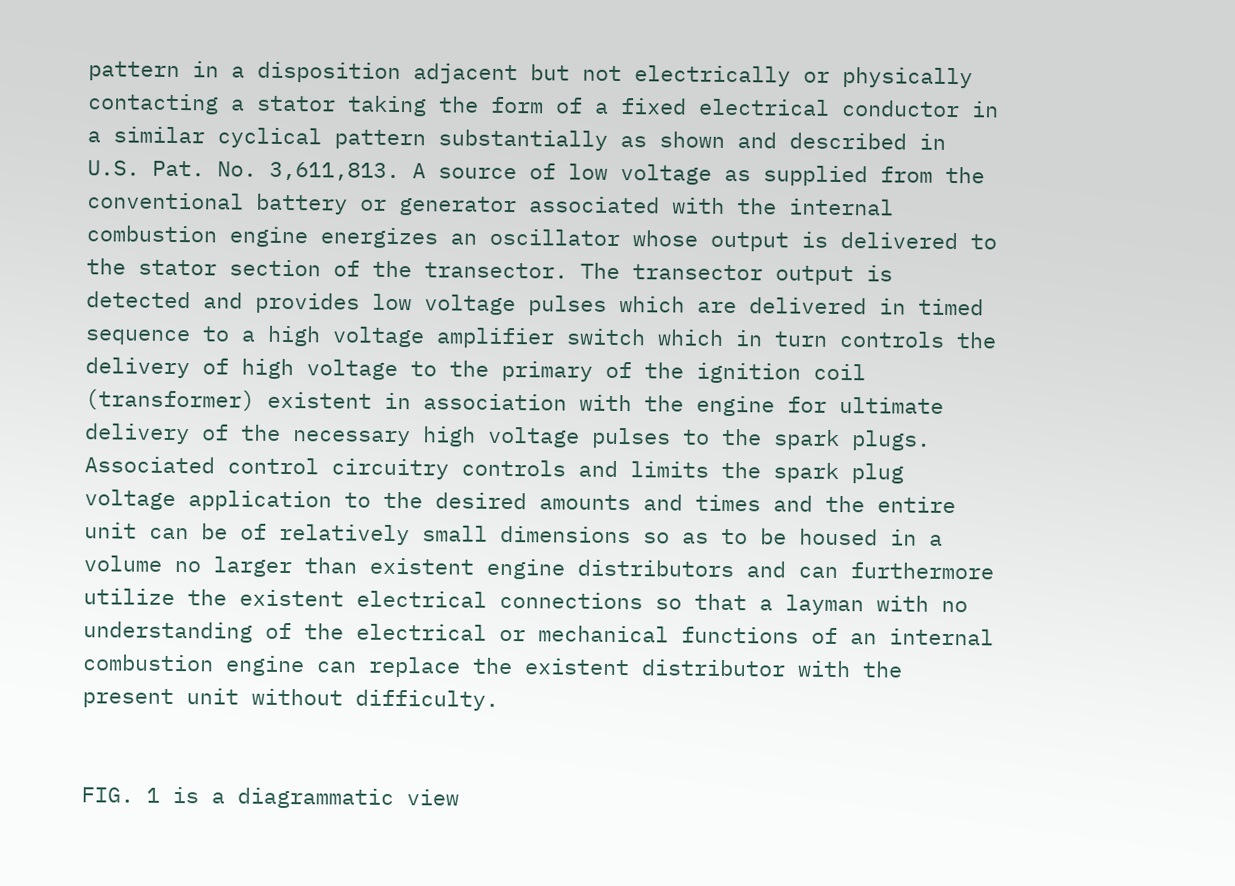pattern in a disposition adjacent but not electrically or physically contacting a stator taking the form of a fixed electrical conductor in a similar cyclical pattern substantially as shown and described in U.S. Pat. No. 3,611,813. A source of low voltage as supplied from the conventional battery or generator associated with the internal combustion engine energizes an oscillator whose output is delivered to the stator section of the transector. The transector output is detected and provides low voltage pulses which are delivered in timed sequence to a high voltage amplifier switch which in turn controls the delivery of high voltage to the primary of the ignition coil (transformer) existent in association with the engine for ultimate delivery of the necessary high voltage pulses to the spark plugs. Associated control circuitry controls and limits the spark plug voltage application to the desired amounts and times and the entire unit can be of relatively small dimensions so as to be housed in a volume no larger than existent engine distributors and can furthermore utilize the existent electrical connections so that a layman with no understanding of the electrical or mechanical functions of an internal combustion engine can replace the existent distributor with the present unit without difficulty.


FIG. 1 is a diagrammatic view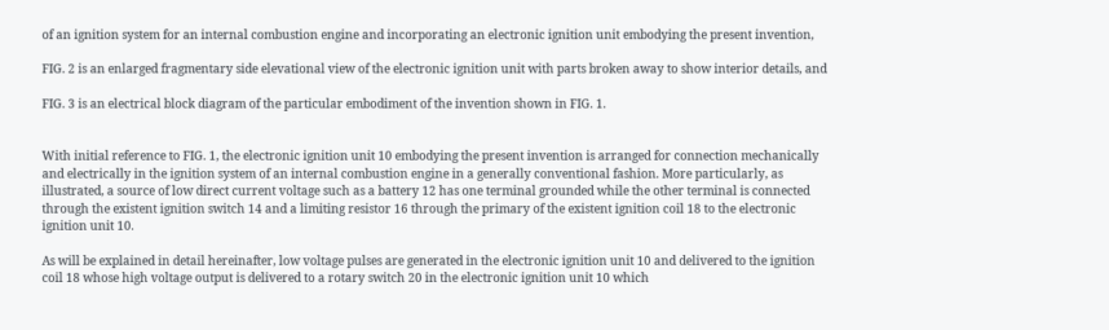of an ignition system for an internal combustion engine and incorporating an electronic ignition unit embodying the present invention,

FIG. 2 is an enlarged fragmentary side elevational view of the electronic ignition unit with parts broken away to show interior details, and

FIG. 3 is an electrical block diagram of the particular embodiment of the invention shown in FIG. 1.


With initial reference to FIG. 1, the electronic ignition unit 10 embodying the present invention is arranged for connection mechanically and electrically in the ignition system of an internal combustion engine in a generally conventional fashion. More particularly, as illustrated, a source of low direct current voltage such as a battery 12 has one terminal grounded while the other terminal is connected through the existent ignition switch 14 and a limiting resistor 16 through the primary of the existent ignition coil 18 to the electronic ignition unit 10.

As will be explained in detail hereinafter, low voltage pulses are generated in the electronic ignition unit 10 and delivered to the ignition coil 18 whose high voltage output is delivered to a rotary switch 20 in the electronic ignition unit 10 which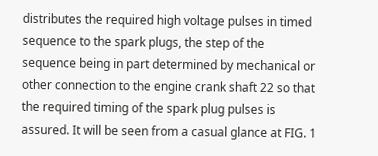distributes the required high voltage pulses in timed sequence to the spark plugs, the step of the sequence being in part determined by mechanical or other connection to the engine crank shaft 22 so that the required timing of the spark plug pulses is assured. It will be seen from a casual glance at FIG. 1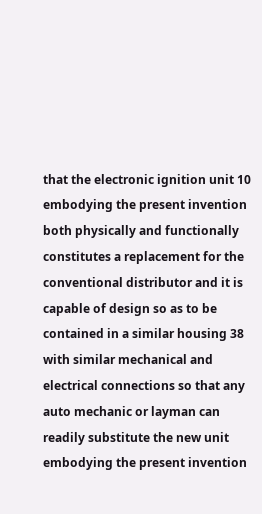that the electronic ignition unit 10 embodying the present invention both physically and functionally constitutes a replacement for the conventional distributor and it is capable of design so as to be contained in a similar housing 38 with similar mechanical and electrical connections so that any auto mechanic or layman can readily substitute the new unit embodying the present invention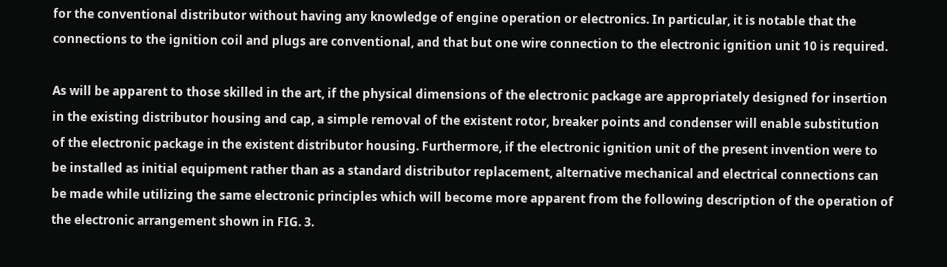for the conventional distributor without having any knowledge of engine operation or electronics. In particular, it is notable that the connections to the ignition coil and plugs are conventional, and that but one wire connection to the electronic ignition unit 10 is required.

As will be apparent to those skilled in the art, if the physical dimensions of the electronic package are appropriately designed for insertion in the existing distributor housing and cap, a simple removal of the existent rotor, breaker points and condenser will enable substitution of the electronic package in the existent distributor housing. Furthermore, if the electronic ignition unit of the present invention were to be installed as initial equipment rather than as a standard distributor replacement, alternative mechanical and electrical connections can be made while utilizing the same electronic principles which will become more apparent from the following description of the operation of the electronic arrangement shown in FIG. 3.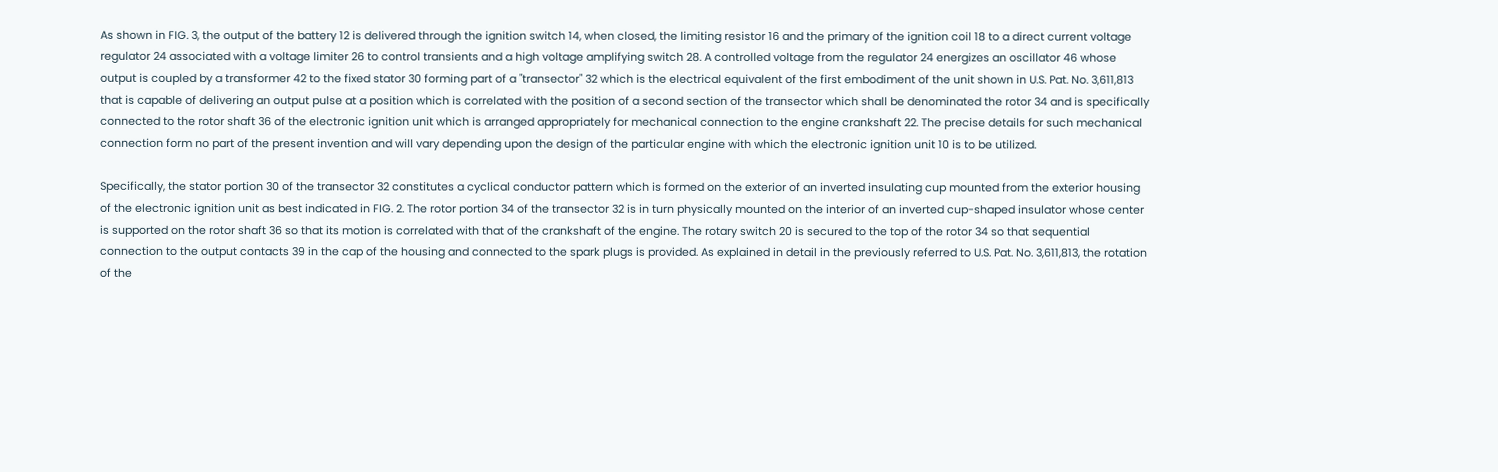As shown in FIG. 3, the output of the battery 12 is delivered through the ignition switch 14, when closed, the limiting resistor 16 and the primary of the ignition coil 18 to a direct current voltage regulator 24 associated with a voltage limiter 26 to control transients and a high voltage amplifying switch 28. A controlled voltage from the regulator 24 energizes an oscillator 46 whose output is coupled by a transformer 42 to the fixed stator 30 forming part of a "transector" 32 which is the electrical equivalent of the first embodiment of the unit shown in U.S. Pat. No. 3,611,813 that is capable of delivering an output pulse at a position which is correlated with the position of a second section of the transector which shall be denominated the rotor 34 and is specifically connected to the rotor shaft 36 of the electronic ignition unit which is arranged appropriately for mechanical connection to the engine crankshaft 22. The precise details for such mechanical connection form no part of the present invention and will vary depending upon the design of the particular engine with which the electronic ignition unit 10 is to be utilized.

Specifically, the stator portion 30 of the transector 32 constitutes a cyclical conductor pattern which is formed on the exterior of an inverted insulating cup mounted from the exterior housing of the electronic ignition unit as best indicated in FIG. 2. The rotor portion 34 of the transector 32 is in turn physically mounted on the interior of an inverted cup-shaped insulator whose center is supported on the rotor shaft 36 so that its motion is correlated with that of the crankshaft of the engine. The rotary switch 20 is secured to the top of the rotor 34 so that sequential connection to the output contacts 39 in the cap of the housing and connected to the spark plugs is provided. As explained in detail in the previously referred to U.S. Pat. No. 3,611,813, the rotation of the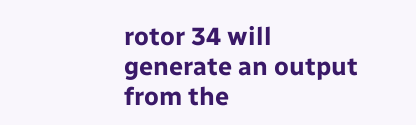rotor 34 will generate an output from the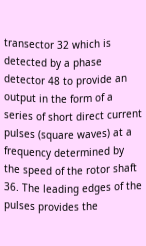transector 32 which is detected by a phase detector 48 to provide an output in the form of a series of short direct current pulses (square waves) at a frequency determined by the speed of the rotor shaft 36. The leading edges of the pulses provides the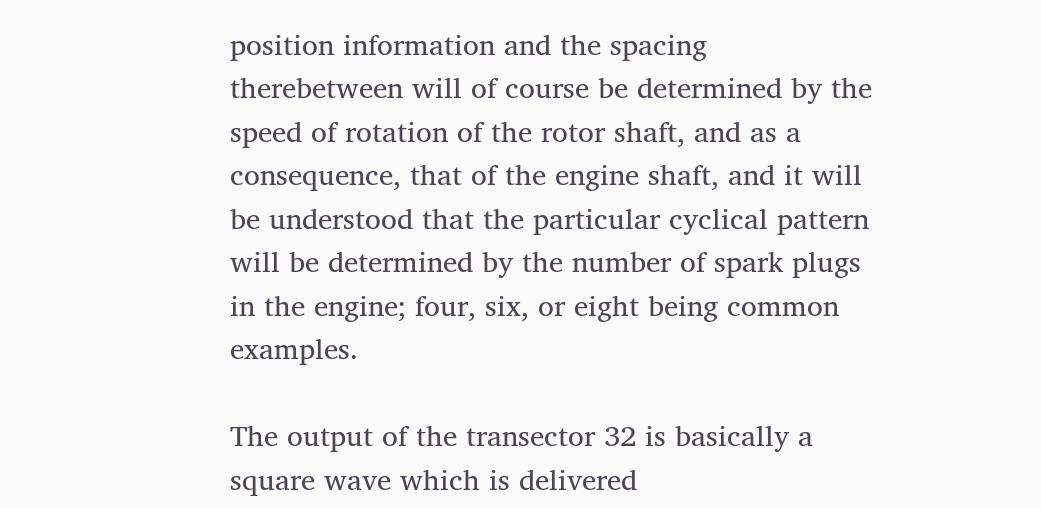position information and the spacing therebetween will of course be determined by the speed of rotation of the rotor shaft, and as a consequence, that of the engine shaft, and it will be understood that the particular cyclical pattern will be determined by the number of spark plugs in the engine; four, six, or eight being common examples.

The output of the transector 32 is basically a square wave which is delivered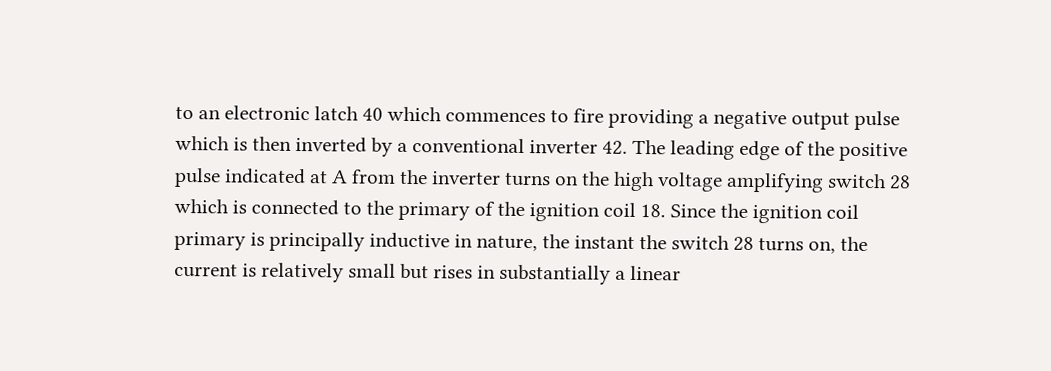to an electronic latch 40 which commences to fire providing a negative output pulse which is then inverted by a conventional inverter 42. The leading edge of the positive pulse indicated at A from the inverter turns on the high voltage amplifying switch 28 which is connected to the primary of the ignition coil 18. Since the ignition coil primary is principally inductive in nature, the instant the switch 28 turns on, the current is relatively small but rises in substantially a linear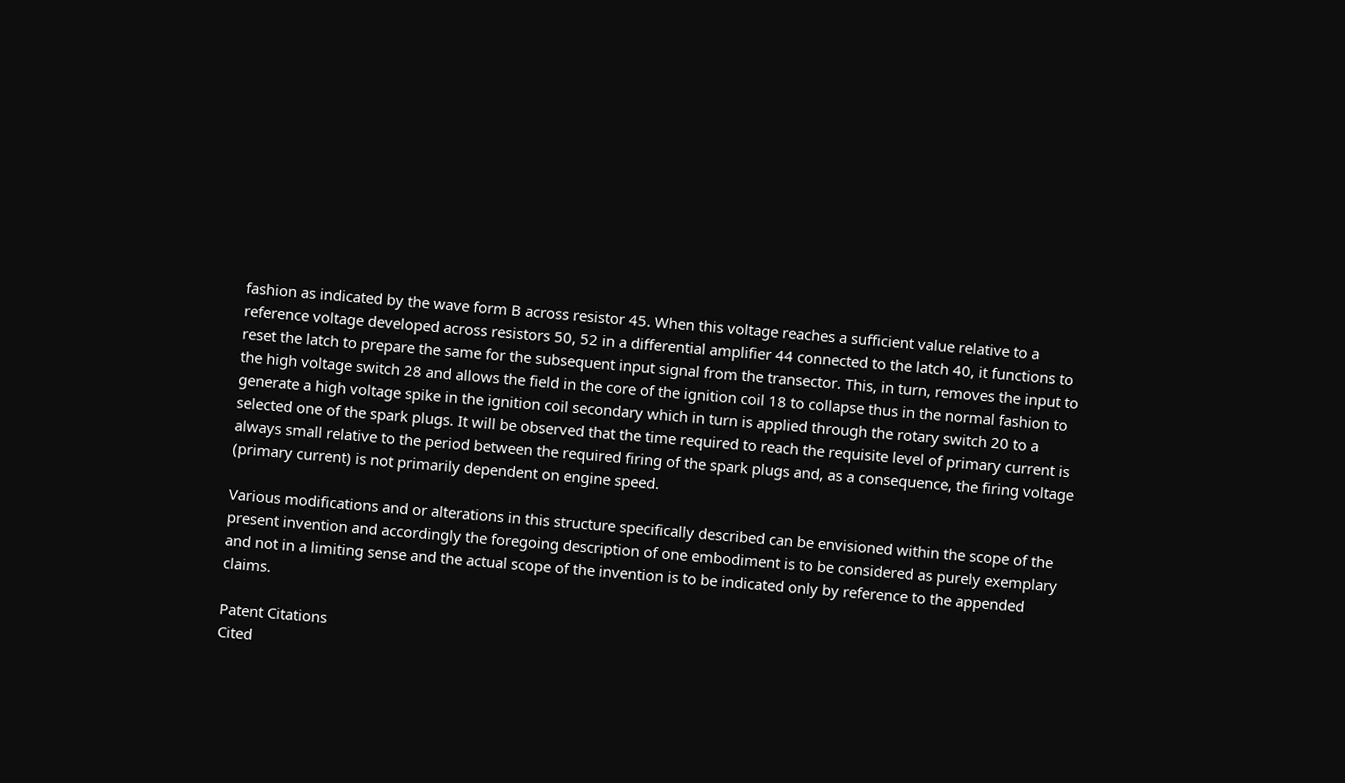fashion as indicated by the wave form B across resistor 45. When this voltage reaches a sufficient value relative to a reference voltage developed across resistors 50, 52 in a differential amplifier 44 connected to the latch 40, it functions to reset the latch to prepare the same for the subsequent input signal from the transector. This, in turn, removes the input to the high voltage switch 28 and allows the field in the core of the ignition coil 18 to collapse thus in the normal fashion to generate a high voltage spike in the ignition coil secondary which in turn is applied through the rotary switch 20 to a selected one of the spark plugs. It will be observed that the time required to reach the requisite level of primary current is always small relative to the period between the required firing of the spark plugs and, as a consequence, the firing voltage (primary current) is not primarily dependent on engine speed.

Various modifications and or alterations in this structure specifically described can be envisioned within the scope of the present invention and accordingly the foregoing description of one embodiment is to be considered as purely exemplary and not in a limiting sense and the actual scope of the invention is to be indicated only by reference to the appended claims.

Patent Citations
Cited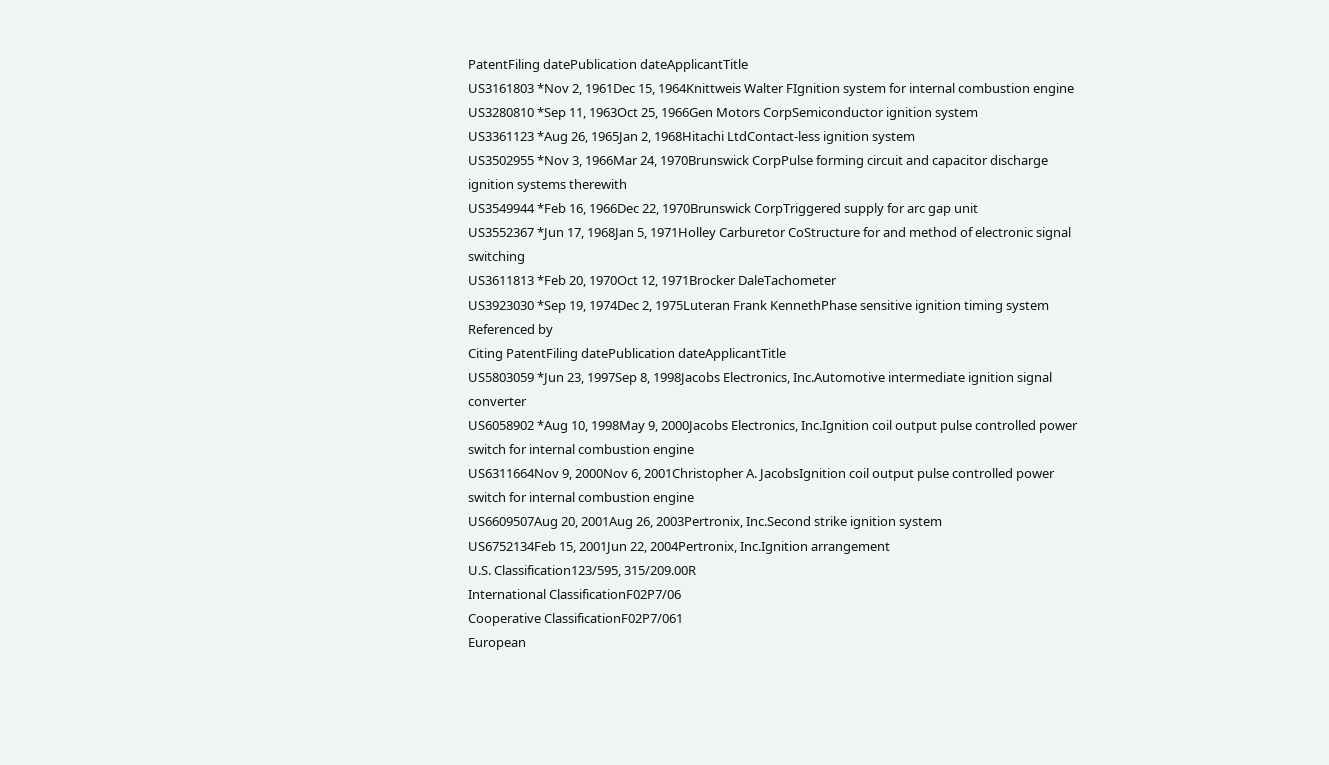PatentFiling datePublication dateApplicantTitle
US3161803 *Nov 2, 1961Dec 15, 1964Knittweis Walter FIgnition system for internal combustion engine
US3280810 *Sep 11, 1963Oct 25, 1966Gen Motors CorpSemiconductor ignition system
US3361123 *Aug 26, 1965Jan 2, 1968Hitachi LtdContact-less ignition system
US3502955 *Nov 3, 1966Mar 24, 1970Brunswick CorpPulse forming circuit and capacitor discharge ignition systems therewith
US3549944 *Feb 16, 1966Dec 22, 1970Brunswick CorpTriggered supply for arc gap unit
US3552367 *Jun 17, 1968Jan 5, 1971Holley Carburetor CoStructure for and method of electronic signal switching
US3611813 *Feb 20, 1970Oct 12, 1971Brocker DaleTachometer
US3923030 *Sep 19, 1974Dec 2, 1975Luteran Frank KennethPhase sensitive ignition timing system
Referenced by
Citing PatentFiling datePublication dateApplicantTitle
US5803059 *Jun 23, 1997Sep 8, 1998Jacobs Electronics, Inc.Automotive intermediate ignition signal converter
US6058902 *Aug 10, 1998May 9, 2000Jacobs Electronics, Inc.Ignition coil output pulse controlled power switch for internal combustion engine
US6311664Nov 9, 2000Nov 6, 2001Christopher A. JacobsIgnition coil output pulse controlled power switch for internal combustion engine
US6609507Aug 20, 2001Aug 26, 2003Pertronix, Inc.Second strike ignition system
US6752134Feb 15, 2001Jun 22, 2004Pertronix, Inc.Ignition arrangement
U.S. Classification123/595, 315/209.00R
International ClassificationF02P7/06
Cooperative ClassificationF02P7/061
European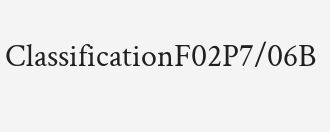ClassificationF02P7/06B